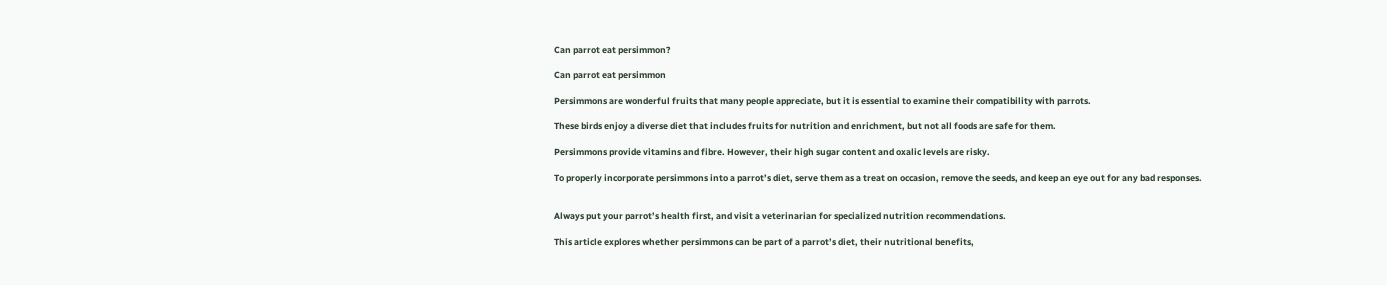Can parrot eat persimmon?

Can parrot eat persimmon

Persimmons are wonderful fruits that many people appreciate, but it is essential to examine their compatibility with parrots.

These birds enjoy a diverse diet that includes fruits for nutrition and enrichment, but not all foods are safe for them.

Persimmons provide vitamins and fibre. However, their high sugar content and oxalic levels are risky.

To properly incorporate persimmons into a parrot’s diet, serve them as a treat on occasion, remove the seeds, and keep an eye out for any bad responses.


Always put your parrot’s health first, and visit a veterinarian for specialized nutrition recommendations.

This article explores whether persimmons can be part of a parrot’s diet, their nutritional benefits,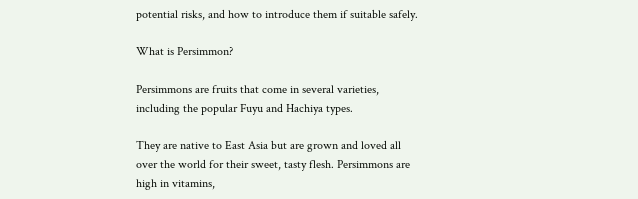potential risks, and how to introduce them if suitable safely.

What is Persimmon?

Persimmons are fruits that come in several varieties, including the popular Fuyu and Hachiya types.

They are native to East Asia but are grown and loved all over the world for their sweet, tasty flesh. Persimmons are high in vitamins,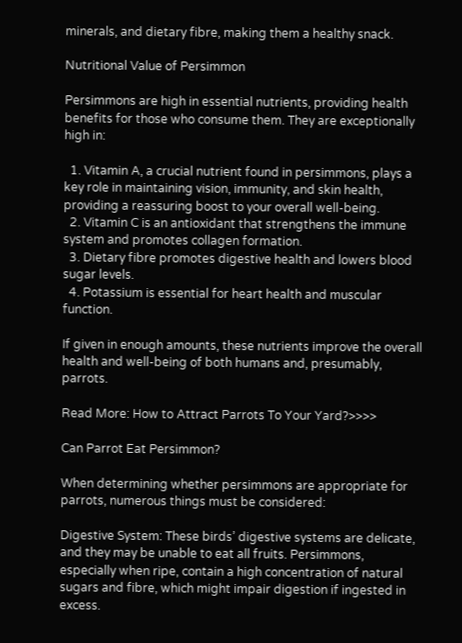minerals, and dietary fibre, making them a healthy snack.

Nutritional Value of Persimmon

Persimmons are high in essential nutrients, providing health benefits for those who consume them. They are exceptionally high in:

  1. Vitamin A, a crucial nutrient found in persimmons, plays a key role in maintaining vision, immunity, and skin health, providing a reassuring boost to your overall well-being.
  2. Vitamin C is an antioxidant that strengthens the immune system and promotes collagen formation.
  3. Dietary fibre promotes digestive health and lowers blood sugar levels.
  4. Potassium is essential for heart health and muscular function.

If given in enough amounts, these nutrients improve the overall health and well-being of both humans and, presumably, parrots.

Read More: How to Attract Parrots To Your Yard?>>>>

Can Parrot Eat Persimmon?

When determining whether persimmons are appropriate for parrots, numerous things must be considered:

Digestive System: These birds’ digestive systems are delicate, and they may be unable to eat all fruits. Persimmons, especially when ripe, contain a high concentration of natural sugars and fibre, which might impair digestion if ingested in excess.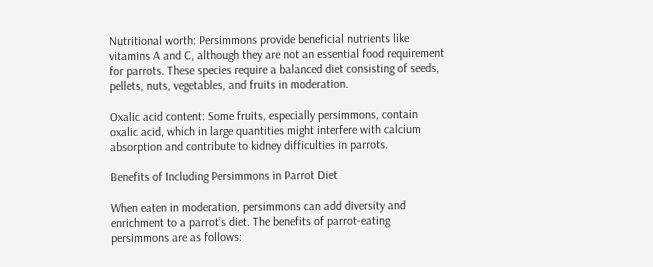Nutritional worth: Persimmons provide beneficial nutrients like vitamins A and C, although they are not an essential food requirement for parrots. These species require a balanced diet consisting of seeds, pellets, nuts, vegetables, and fruits in moderation.

Oxalic acid content: Some fruits, especially persimmons, contain oxalic acid, which in large quantities might interfere with calcium absorption and contribute to kidney difficulties in parrots.

Benefits of Including Persimmons in Parrot Diet

When eaten in moderation, persimmons can add diversity and enrichment to a parrot’s diet. The benefits of parrot-eating persimmons are as follows: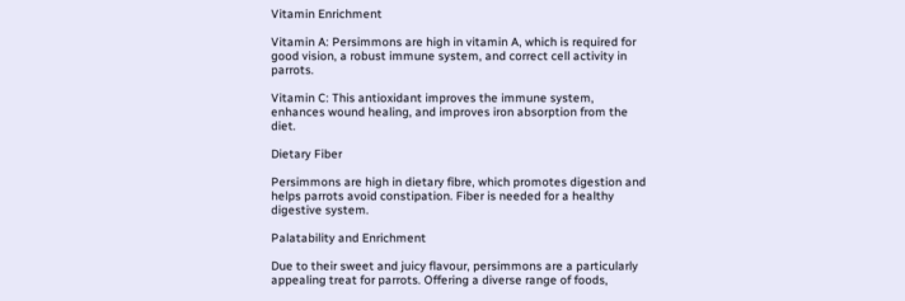Vitamin Enrichment

Vitamin A: Persimmons are high in vitamin A, which is required for good vision, a robust immune system, and correct cell activity in parrots.

Vitamin C: This antioxidant improves the immune system, enhances wound healing, and improves iron absorption from the diet.

Dietary Fiber

Persimmons are high in dietary fibre, which promotes digestion and helps parrots avoid constipation. Fiber is needed for a healthy digestive system.

Palatability and Enrichment

Due to their sweet and juicy flavour, persimmons are a particularly appealing treat for parrots. Offering a diverse range of foods,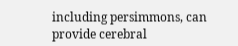including persimmons, can provide cerebral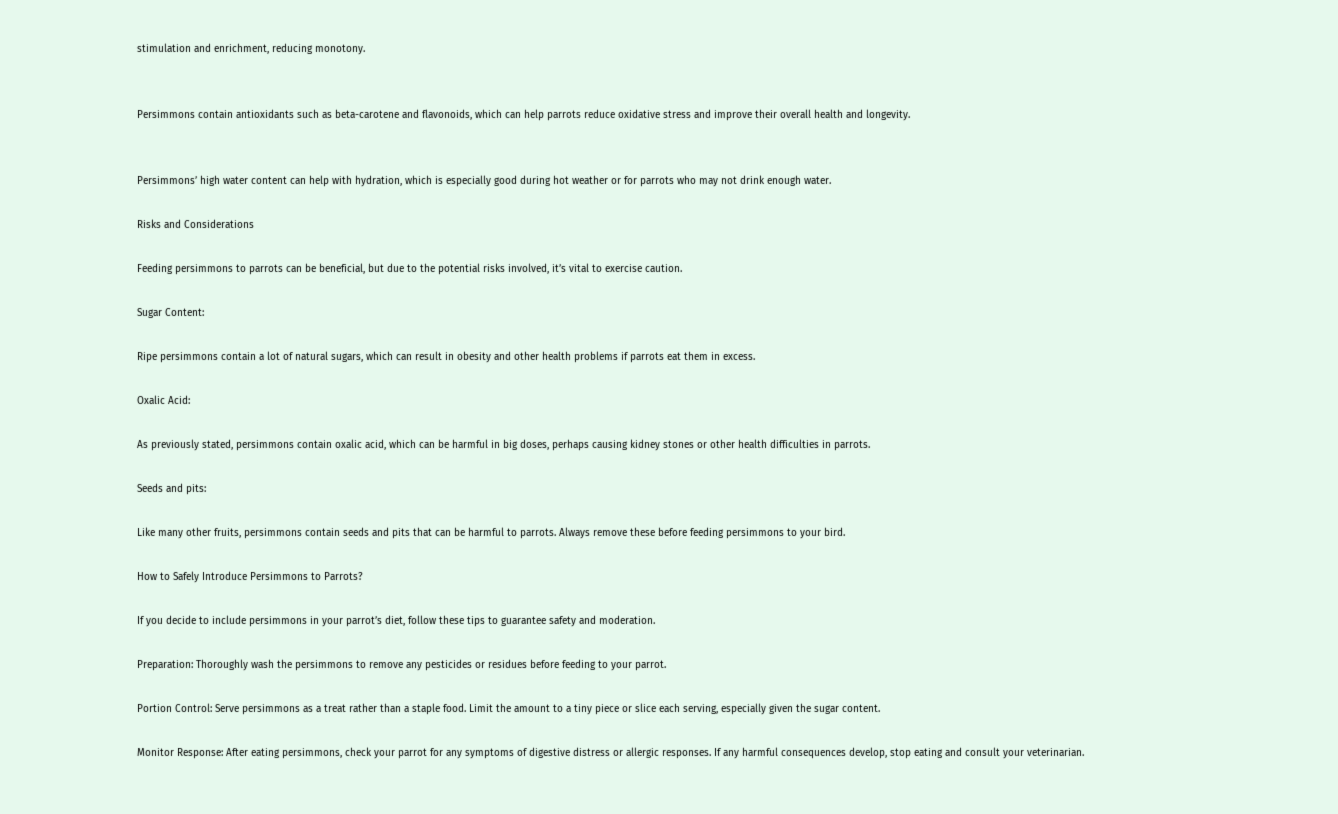stimulation and enrichment, reducing monotony.


Persimmons contain antioxidants such as beta-carotene and flavonoids, which can help parrots reduce oxidative stress and improve their overall health and longevity.


Persimmons’ high water content can help with hydration, which is especially good during hot weather or for parrots who may not drink enough water.

Risks and Considerations

Feeding persimmons to parrots can be beneficial, but due to the potential risks involved, it’s vital to exercise caution.

Sugar Content:

Ripe persimmons contain a lot of natural sugars, which can result in obesity and other health problems if parrots eat them in excess.

Oxalic Acid:

As previously stated, persimmons contain oxalic acid, which can be harmful in big doses, perhaps causing kidney stones or other health difficulties in parrots.

Seeds and pits:

Like many other fruits, persimmons contain seeds and pits that can be harmful to parrots. Always remove these before feeding persimmons to your bird.

How to Safely Introduce Persimmons to Parrots?

If you decide to include persimmons in your parrot’s diet, follow these tips to guarantee safety and moderation.

Preparation: Thoroughly wash the persimmons to remove any pesticides or residues before feeding to your parrot.

Portion Control: Serve persimmons as a treat rather than a staple food. Limit the amount to a tiny piece or slice each serving, especially given the sugar content.

Monitor Response: After eating persimmons, check your parrot for any symptoms of digestive distress or allergic responses. If any harmful consequences develop, stop eating and consult your veterinarian.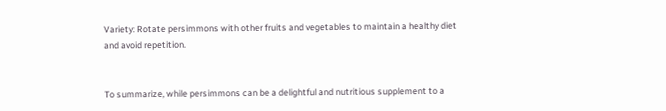Variety: Rotate persimmons with other fruits and vegetables to maintain a healthy diet and avoid repetition.


To summarize, while persimmons can be a delightful and nutritious supplement to a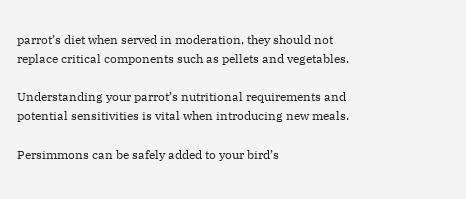parrot’s diet when served in moderation, they should not replace critical components such as pellets and vegetables.

Understanding your parrot’s nutritional requirements and potential sensitivities is vital when introducing new meals.

Persimmons can be safely added to your bird’s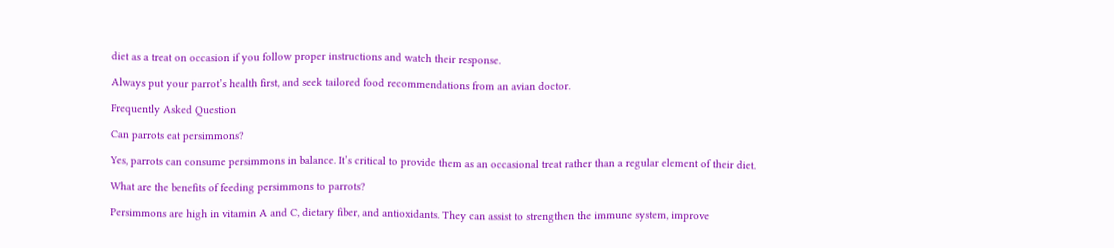diet as a treat on occasion if you follow proper instructions and watch their response.

Always put your parrot’s health first, and seek tailored food recommendations from an avian doctor.

Frequently Asked Question

Can parrots eat persimmons?

Yes, parrots can consume persimmons in balance. It’s critical to provide them as an occasional treat rather than a regular element of their diet.

What are the benefits of feeding persimmons to parrots?

Persimmons are high in vitamin A and C, dietary fiber, and antioxidants. They can assist to strengthen the immune system, improve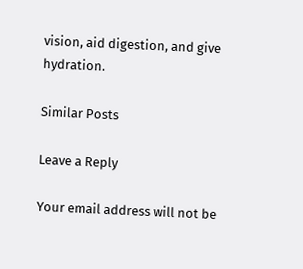vision, aid digestion, and give hydration.

Similar Posts

Leave a Reply

Your email address will not be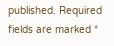published. Required fields are marked *